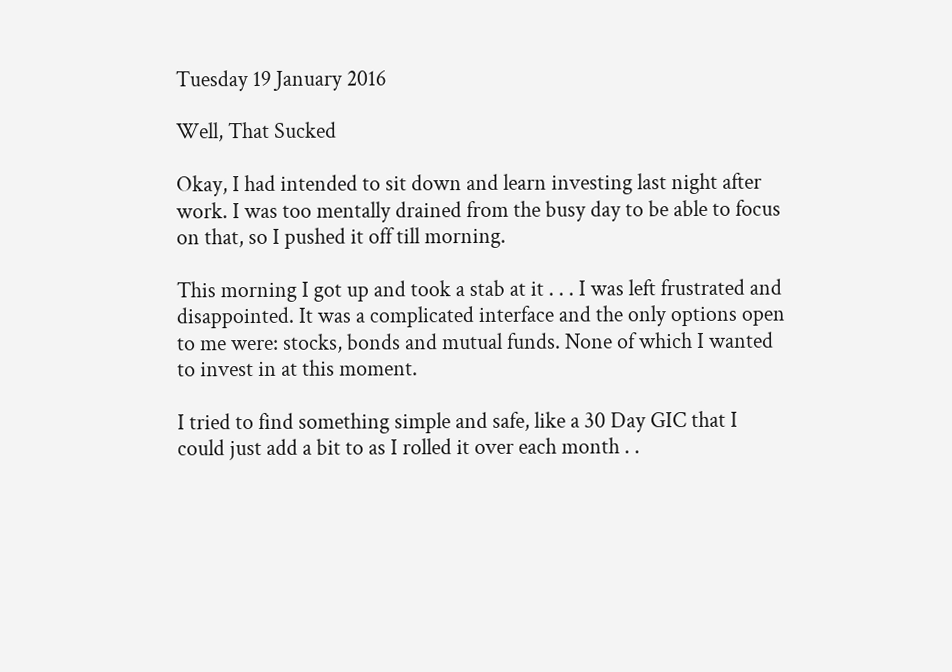Tuesday 19 January 2016

Well, That Sucked

Okay, I had intended to sit down and learn investing last night after work. I was too mentally drained from the busy day to be able to focus on that, so I pushed it off till morning.

This morning I got up and took a stab at it . . . I was left frustrated and disappointed. It was a complicated interface and the only options open to me were: stocks, bonds and mutual funds. None of which I wanted to invest in at this moment.

I tried to find something simple and safe, like a 30 Day GIC that I could just add a bit to as I rolled it over each month . .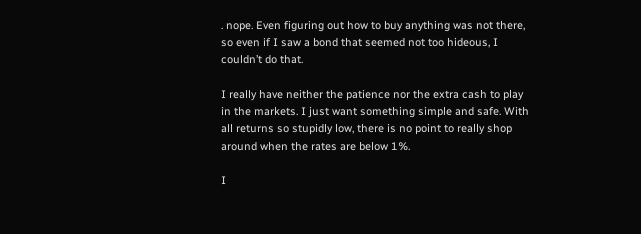. nope. Even figuring out how to buy anything was not there, so even if I saw a bond that seemed not too hideous, I couldn’t do that.

I really have neither the patience nor the extra cash to play in the markets. I just want something simple and safe. With all returns so stupidly low, there is no point to really shop around when the rates are below 1%.

I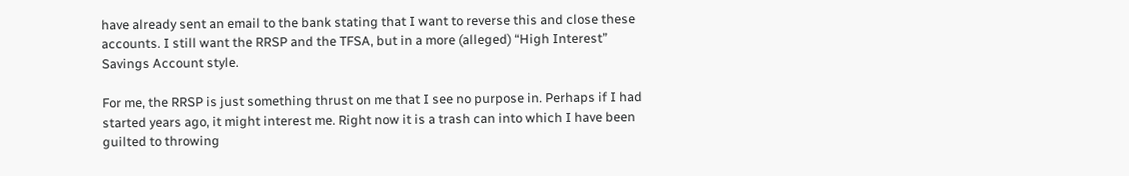have already sent an email to the bank stating that I want to reverse this and close these accounts. I still want the RRSP and the TFSA, but in a more (alleged) “High Interest” Savings Account style.

For me, the RRSP is just something thrust on me that I see no purpose in. Perhaps if I had started years ago, it might interest me. Right now it is a trash can into which I have been guilted to throwing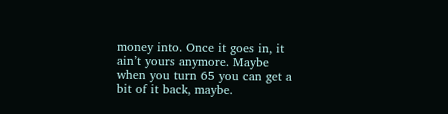money into. Once it goes in, it ain’t yours anymore. Maybe when you turn 65 you can get a bit of it back, maybe.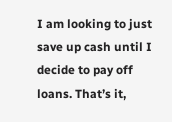I am looking to just save up cash until I decide to pay off loans. That’s it,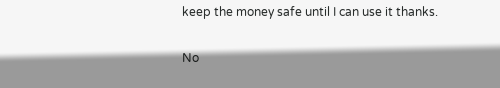keep the money safe until I can use it thanks.

No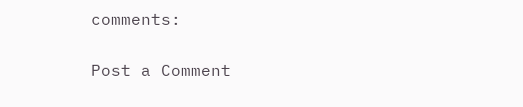comments:

Post a Comment